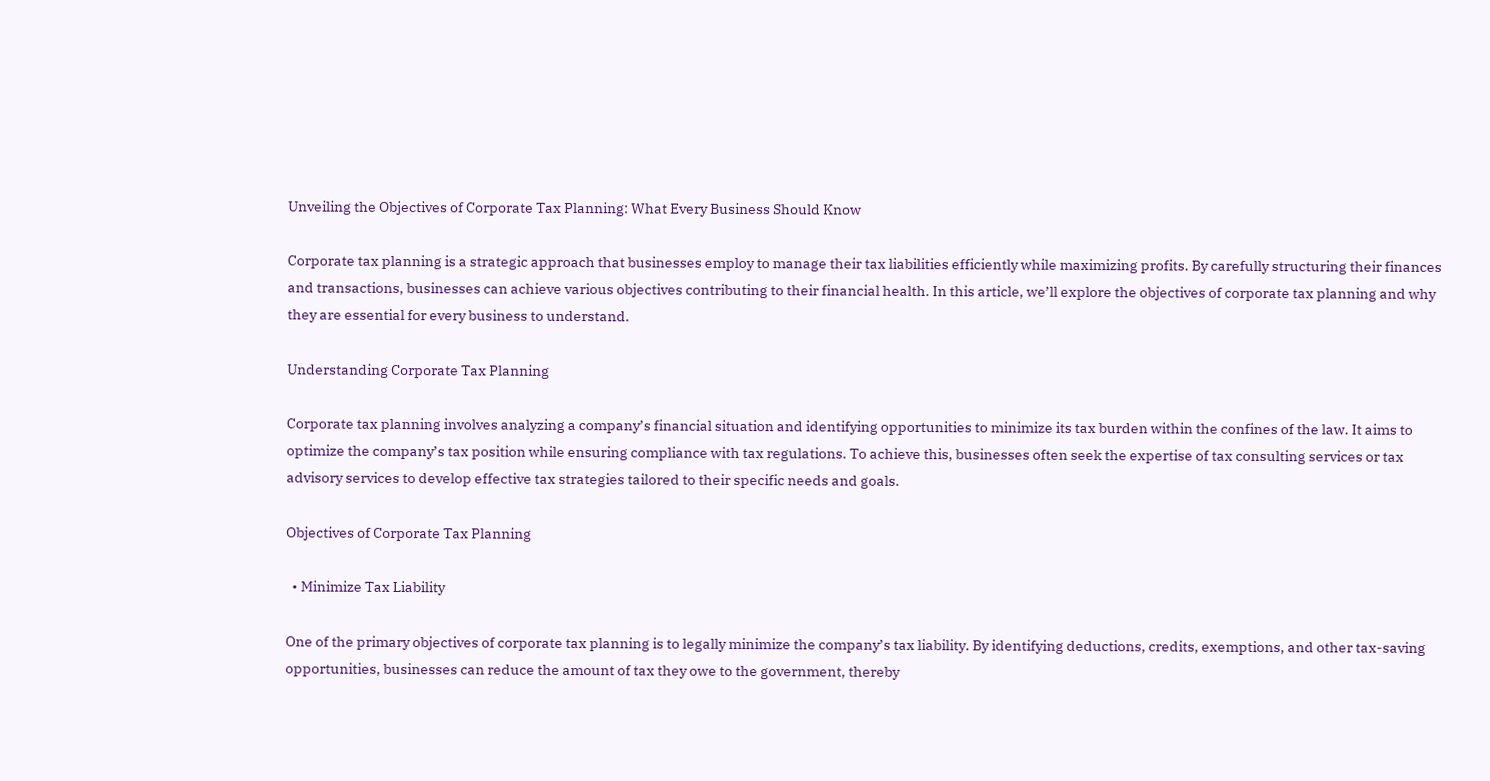Unveiling the Objectives of Corporate Tax Planning: What Every Business Should Know

Corporate tax planning is a strategic approach that businesses employ to manage their tax liabilities efficiently while maximizing profits. By carefully structuring their finances and transactions, businesses can achieve various objectives contributing to their financial health. In this article, we’ll explore the objectives of corporate tax planning and why they are essential for every business to understand.

Understanding Corporate Tax Planning

Corporate tax planning involves analyzing a company’s financial situation and identifying opportunities to minimize its tax burden within the confines of the law. It aims to optimize the company’s tax position while ensuring compliance with tax regulations. To achieve this, businesses often seek the expertise of tax consulting services or tax advisory services to develop effective tax strategies tailored to their specific needs and goals.

Objectives of Corporate Tax Planning

  • Minimize Tax Liability

One of the primary objectives of corporate tax planning is to legally minimize the company’s tax liability. By identifying deductions, credits, exemptions, and other tax-saving opportunities, businesses can reduce the amount of tax they owe to the government, thereby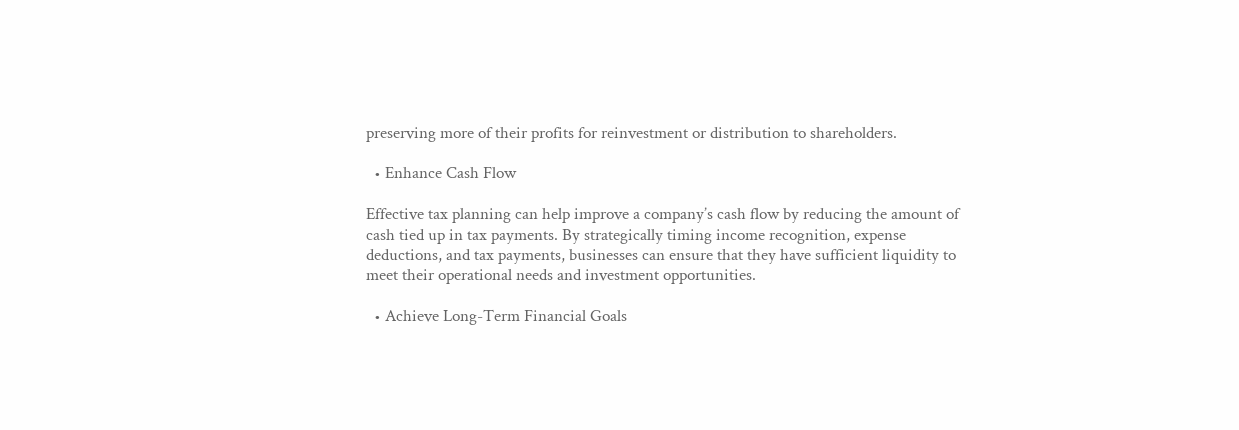preserving more of their profits for reinvestment or distribution to shareholders.

  • Enhance Cash Flow

Effective tax planning can help improve a company’s cash flow by reducing the amount of cash tied up in tax payments. By strategically timing income recognition, expense deductions, and tax payments, businesses can ensure that they have sufficient liquidity to meet their operational needs and investment opportunities.

  • Achieve Long-Term Financial Goals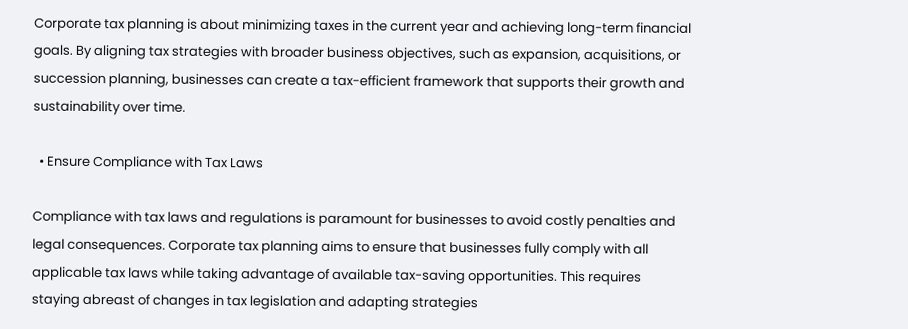Corporate tax planning is about minimizing taxes in the current year and achieving long-term financial goals. By aligning tax strategies with broader business objectives, such as expansion, acquisitions, or succession planning, businesses can create a tax-efficient framework that supports their growth and sustainability over time.

  • Ensure Compliance with Tax Laws

Compliance with tax laws and regulations is paramount for businesses to avoid costly penalties and legal consequences. Corporate tax planning aims to ensure that businesses fully comply with all applicable tax laws while taking advantage of available tax-saving opportunities. This requires staying abreast of changes in tax legislation and adapting strategies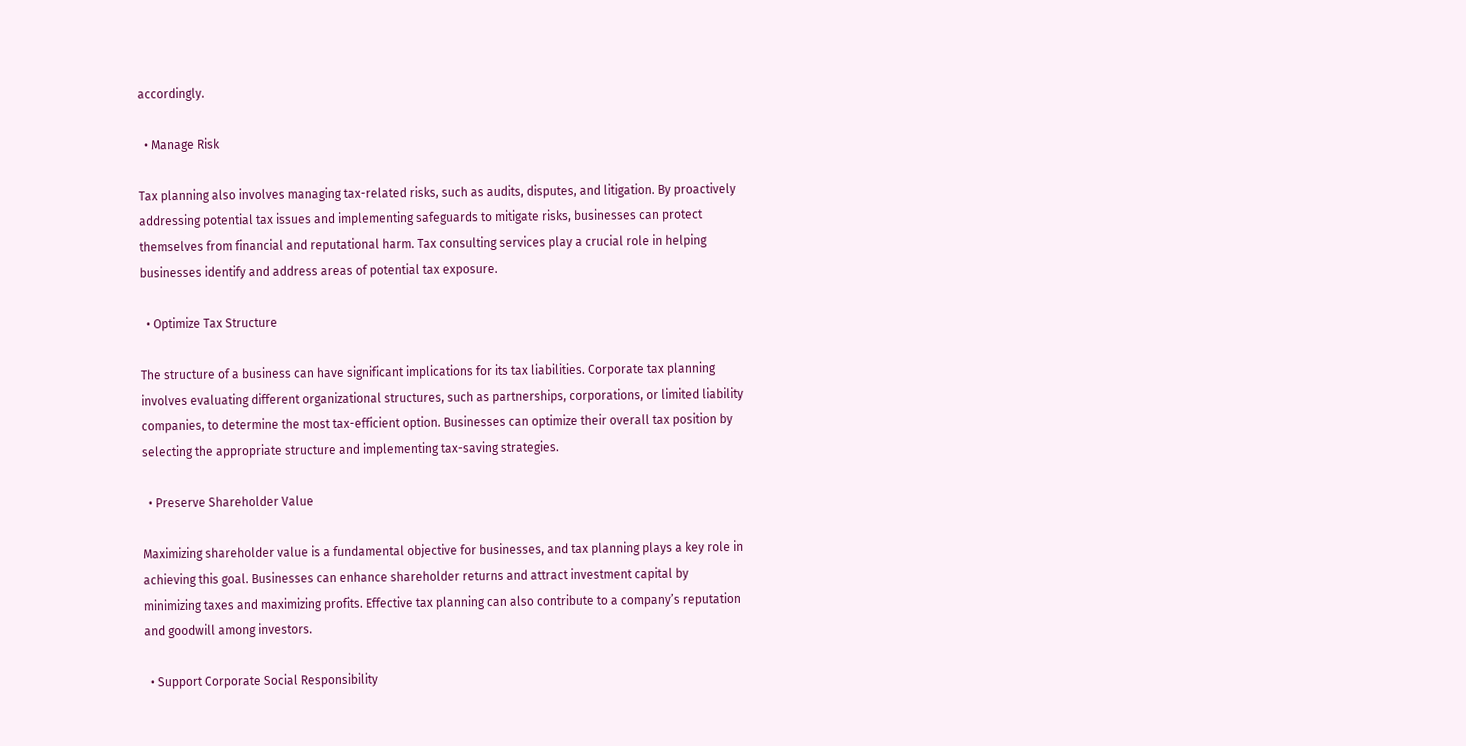accordingly.

  • Manage Risk

Tax planning also involves managing tax-related risks, such as audits, disputes, and litigation. By proactively addressing potential tax issues and implementing safeguards to mitigate risks, businesses can protect themselves from financial and reputational harm. Tax consulting services play a crucial role in helping businesses identify and address areas of potential tax exposure.

  • Optimize Tax Structure

The structure of a business can have significant implications for its tax liabilities. Corporate tax planning involves evaluating different organizational structures, such as partnerships, corporations, or limited liability companies, to determine the most tax-efficient option. Businesses can optimize their overall tax position by selecting the appropriate structure and implementing tax-saving strategies.

  • Preserve Shareholder Value

Maximizing shareholder value is a fundamental objective for businesses, and tax planning plays a key role in achieving this goal. Businesses can enhance shareholder returns and attract investment capital by minimizing taxes and maximizing profits. Effective tax planning can also contribute to a company’s reputation and goodwill among investors.

  • Support Corporate Social Responsibility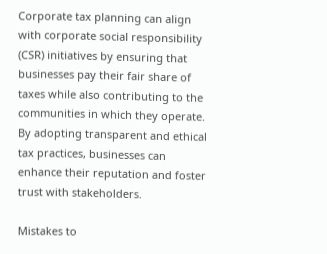Corporate tax planning can align with corporate social responsibility (CSR) initiatives by ensuring that businesses pay their fair share of taxes while also contributing to the communities in which they operate. By adopting transparent and ethical tax practices, businesses can enhance their reputation and foster trust with stakeholders.

Mistakes to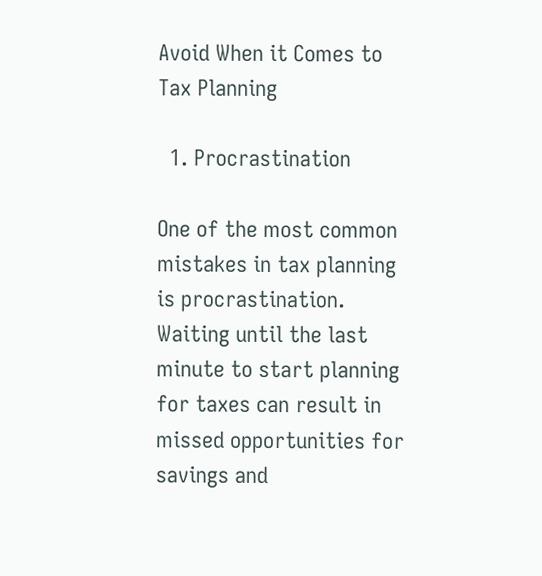Avoid When it Comes to Tax Planning

  1. Procrastination

One of the most common mistakes in tax planning is procrastination. Waiting until the last minute to start planning for taxes can result in missed opportunities for savings and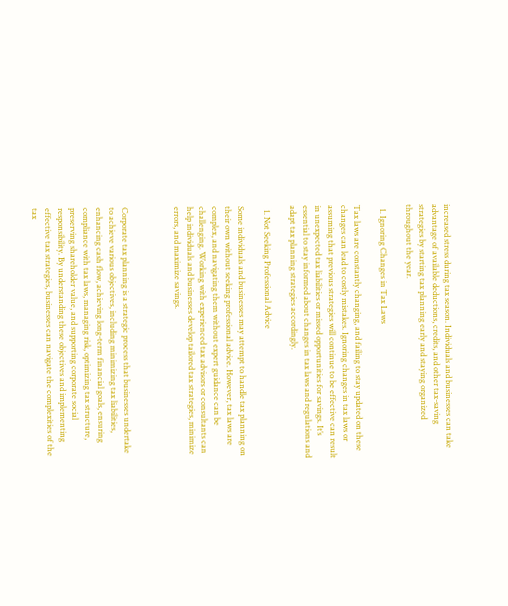increased stress during tax season. Individuals and businesses can take advantage of available deductions, credits, and other tax-saving strategies by starting tax planning early and staying organized throughout the year.

  1. Ignoring Changes in Tax Laws

Tax laws are constantly changing, and failing to stay updated on these changes can lead to costly mistakes. Ignoring changes in tax laws or assuming that previous strategies will continue to be effective can result in unexpected tax liabilities or missed opportunities for savings. It’s essential to stay informed about changes in tax laws and regulations and adapt tax planning strategies accordingly.

  1. Not Seeking Professional Advice

Some individuals and businesses may attempt to handle tax planning on their own without seeking professional advice. However, tax laws are complex, and navigating them without expert guidance can be challenging. Working with experienced tax advisors or consultants can help individuals and businesses develop tailored tax strategies, minimize errors, and maximize savings.



Corporate tax planning is a strategic process that businesses undertake to achieve various objectives, including minimizing tax liabilities, enhancing cash flow, achieving long-term financial goals, ensuring compliance with tax laws, managing risk, optimizing tax structure, preserving shareholder value, and supporting corporate social responsibility. By understanding these objectives and implementing effective tax strategies, businesses can navigate the complexities of the tax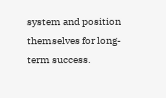system and position themselves for long-term success.